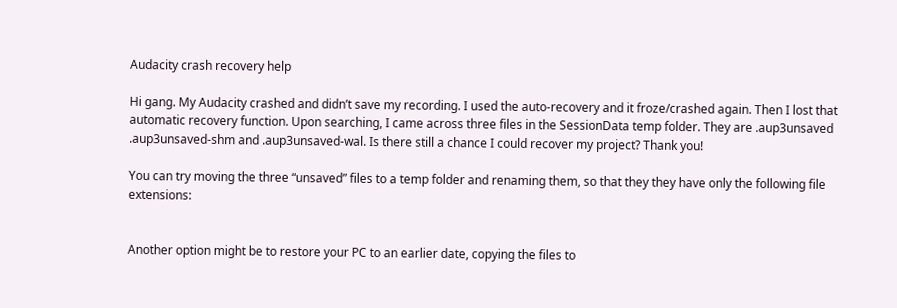Audacity crash recovery help

Hi gang. My Audacity crashed and didn’t save my recording. I used the auto-recovery and it froze/crashed again. Then I lost that automatic recovery function. Upon searching, I came across three files in the SessionData temp folder. They are .aup3unsaved .aup3unsaved-shm and .aup3unsaved-wal. Is there still a chance I could recover my project? Thank you!

You can try moving the three “unsaved” files to a temp folder and renaming them, so that they they have only the following file extensions:


Another option might be to restore your PC to an earlier date, copying the files to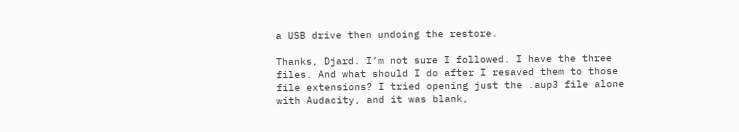a USB drive then undoing the restore.

Thanks, Djard. I’m not sure I followed. I have the three files. And what should I do after I resaved them to those file extensions? I tried opening just the .aup3 file alone with Audacity, and it was blank,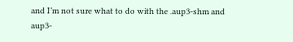and I’m not sure what to do with the .aup3-shm and aup3-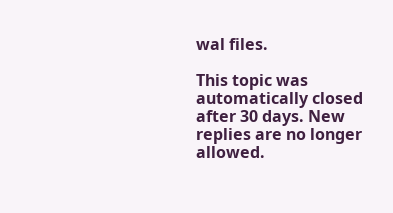wal files.

This topic was automatically closed after 30 days. New replies are no longer allowed.